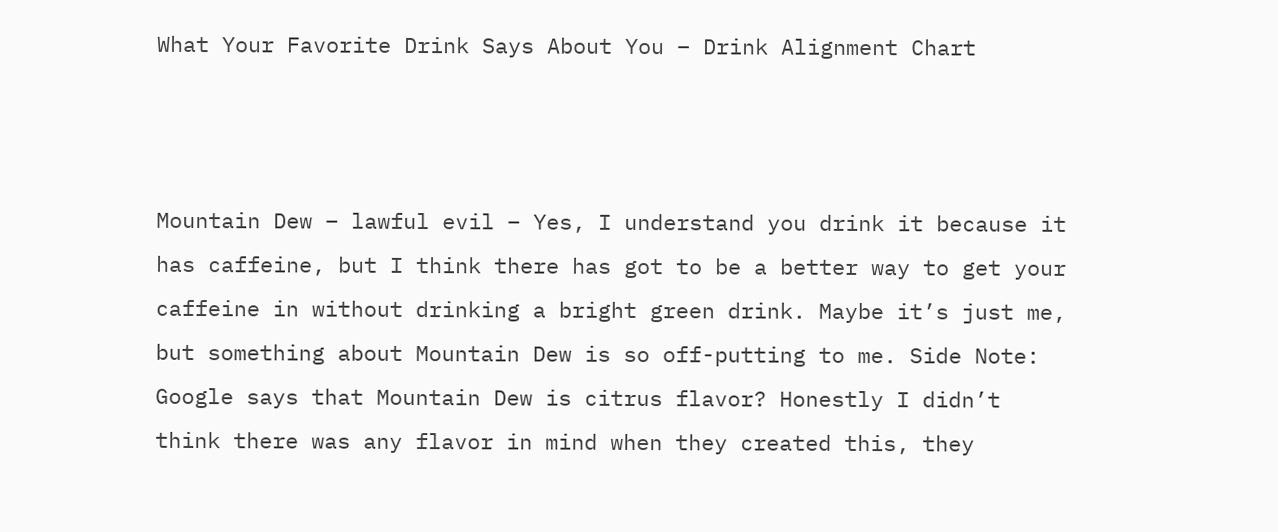What Your Favorite Drink Says About You – Drink Alignment Chart



Mountain Dew – lawful evil – Yes, I understand you drink it because it has caffeine, but I think there has got to be a better way to get your caffeine in without drinking a bright green drink. Maybe it’s just me, but something about Mountain Dew is so off-putting to me. Side Note: Google says that Mountain Dew is citrus flavor? Honestly I didn’t think there was any flavor in mind when they created this, they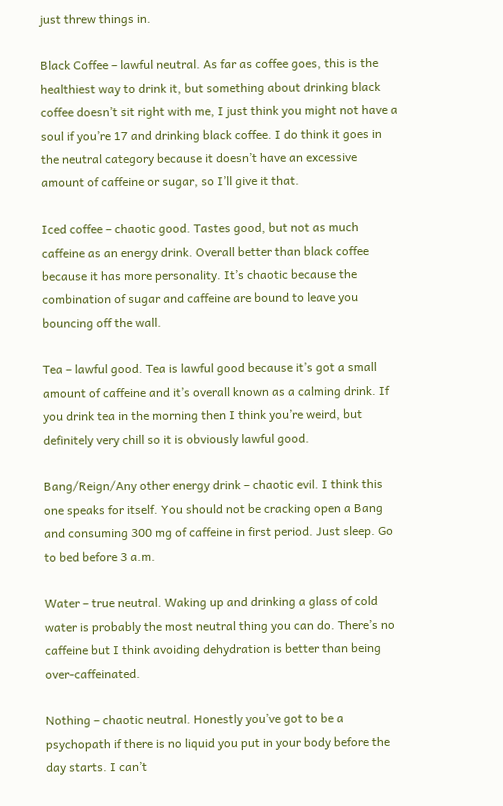just threw things in.

Black Coffee – lawful neutral. As far as coffee goes, this is the healthiest way to drink it, but something about drinking black coffee doesn’t sit right with me, I just think you might not have a soul if you’re 17 and drinking black coffee. I do think it goes in the neutral category because it doesn’t have an excessive amount of caffeine or sugar, so I’ll give it that.

Iced coffee – chaotic good. Tastes good, but not as much caffeine as an energy drink. Overall better than black coffee because it has more personality. It’s chaotic because the combination of sugar and caffeine are bound to leave you bouncing off the wall.

Tea – lawful good. Tea is lawful good because it’s got a small amount of caffeine and it’s overall known as a calming drink. If you drink tea in the morning then I think you’re weird, but definitely very chill so it is obviously lawful good.

Bang/Reign/Any other energy drink – chaotic evil. I think this one speaks for itself. You should not be cracking open a Bang and consuming 300 mg of caffeine in first period. Just sleep. Go to bed before 3 a.m.

Water – true neutral. Waking up and drinking a glass of cold water is probably the most neutral thing you can do. There’s no caffeine but I think avoiding dehydration is better than being over-caffeinated.

Nothing – chaotic neutral. Honestly you’ve got to be a psychopath if there is no liquid you put in your body before the day starts. I can’t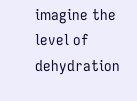imagine the level of dehydration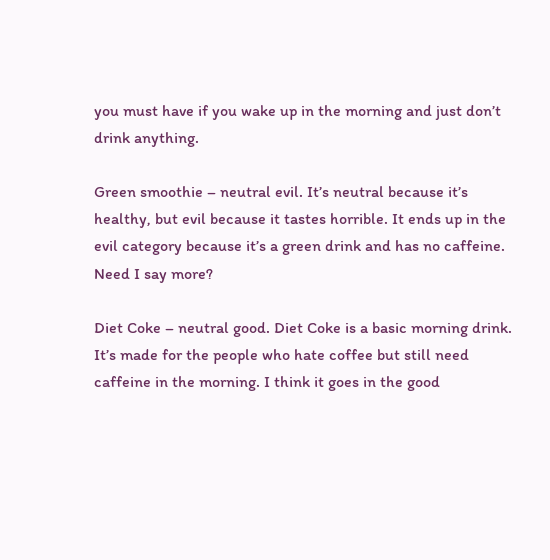you must have if you wake up in the morning and just don’t drink anything.

Green smoothie – neutral evil. It’s neutral because it’s healthy, but evil because it tastes horrible. It ends up in the evil category because it’s a green drink and has no caffeine. Need I say more?

Diet Coke – neutral good. Diet Coke is a basic morning drink. It’s made for the people who hate coffee but still need caffeine in the morning. I think it goes in the good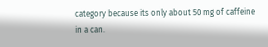category because its only about 50 mg of caffeine in a can.